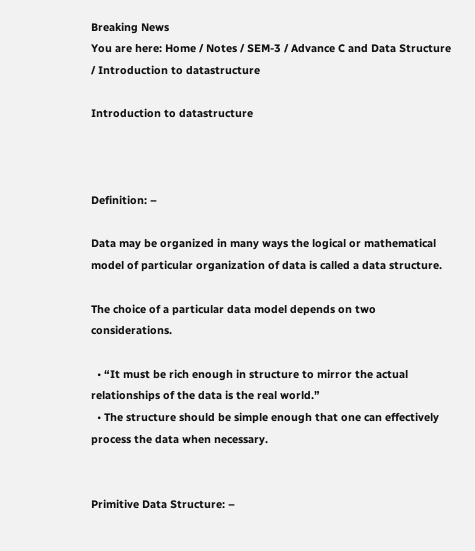Breaking News
You are here: Home / Notes / SEM-3 / Advance C and Data Structure / Introduction to datastructure

Introduction to datastructure



Definition: –

Data may be organized in many ways the logical or mathematical model of particular organization of data is called a data structure.

The choice of a particular data model depends on two considerations.

  • “It must be rich enough in structure to mirror the actual relationships of the data is the real world.”
  • The structure should be simple enough that one can effectively process the data when necessary.


Primitive Data Structure: –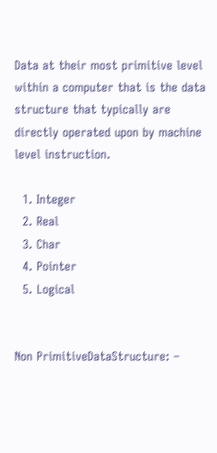Data at their most primitive level within a computer that is the data structure that typically are directly operated upon by machine level instruction.

  1. Integer
  2. Real
  3. Char
  4. Pointer
  5. Logical


Non PrimitiveDataStructure: –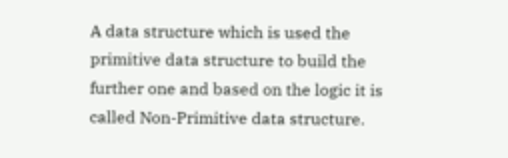A data structure which is used the primitive data structure to build the further one and based on the logic it is called Non-Primitive data structure.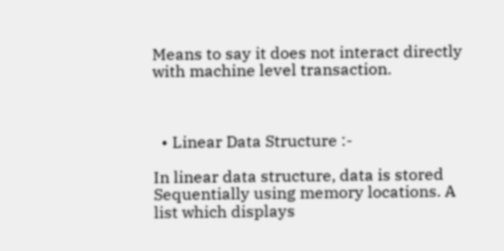Means to say it does not interact directly with machine level transaction.



  • Linear Data Structure :-

In linear data structure, data is stored Sequentially using memory locations. A list which displays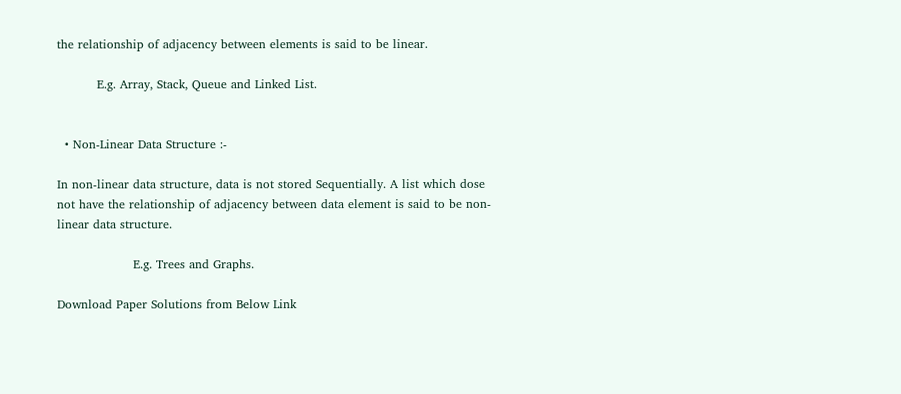the relationship of adjacency between elements is said to be linear.

          E.g. Array, Stack, Queue and Linked List.


  • Non-Linear Data Structure :-

In non-linear data structure, data is not stored Sequentially. A list which dose not have the relationship of adjacency between data element is said to be non-linear data structure.

                   E.g. Trees and Graphs.

Download Paper Solutions from Below Link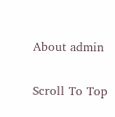About admin

Scroll To Top